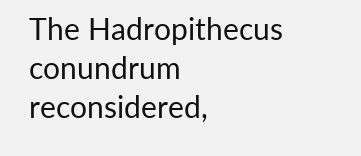The Hadropithecus conundrum reconsidered,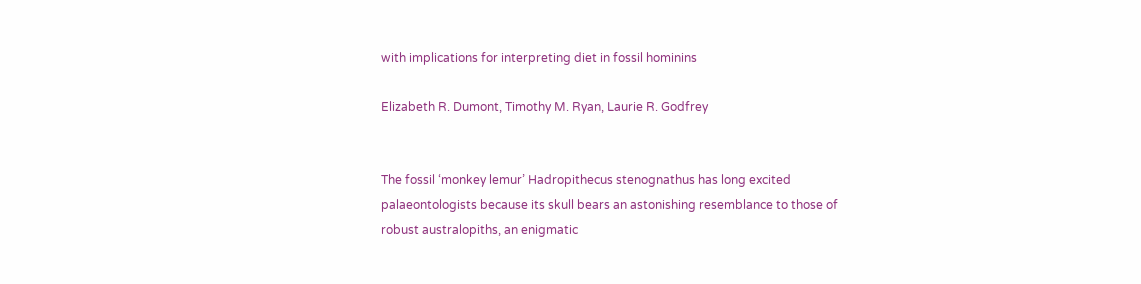with implications for interpreting diet in fossil hominins

Elizabeth R. Dumont, Timothy M. Ryan, Laurie R. Godfrey


The fossil ‘monkey lemur’ Hadropithecus stenognathus has long excited palaeontologists because its skull bears an astonishing resemblance to those of robust australopiths, an enigmatic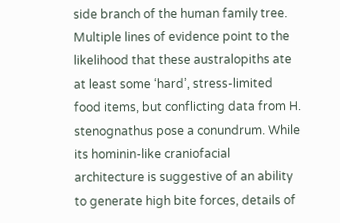side branch of the human family tree. Multiple lines of evidence point to the likelihood that these australopiths ate at least some ‘hard’, stress-limited food items, but conflicting data from H. stenognathus pose a conundrum. While its hominin-like craniofacial architecture is suggestive of an ability to generate high bite forces, details of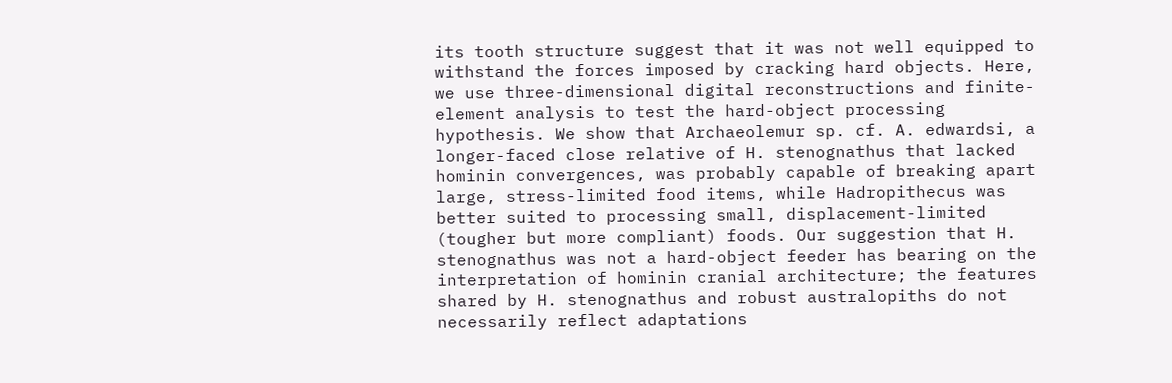its tooth structure suggest that it was not well equipped to withstand the forces imposed by cracking hard objects. Here, we use three-dimensional digital reconstructions and finite-element analysis to test the hard-object processing hypothesis. We show that Archaeolemur sp. cf. A. edwardsi, a longer-faced close relative of H. stenognathus that lacked hominin convergences, was probably capable of breaking apart large, stress-limited food items, while Hadropithecus was better suited to processing small, displacement-limited (tougher but more compliant) foods. Our suggestion that H. stenognathus was not a hard-object feeder has bearing on the interpretation of hominin cranial architecture; the features shared by H. stenognathus and robust australopiths do not necessarily reflect adaptations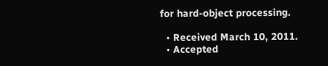for hard-object processing.

  • Received March 10, 2011.
  • Accepted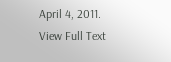April 4, 2011.
View Full Text